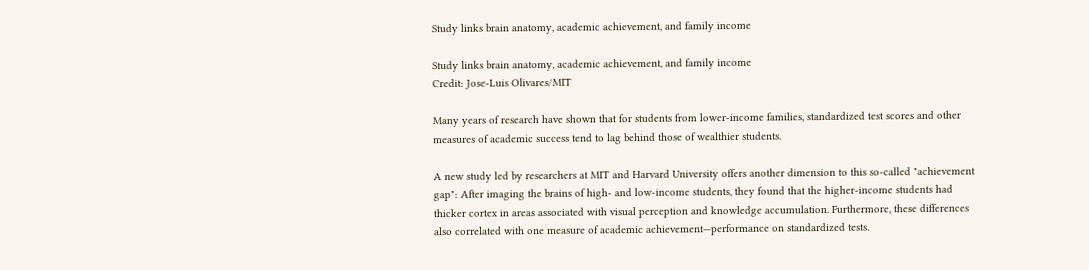Study links brain anatomy, academic achievement, and family income

Study links brain anatomy, academic achievement, and family income
Credit: Jose-Luis Olivares/MIT

Many years of research have shown that for students from lower-income families, standardized test scores and other measures of academic success tend to lag behind those of wealthier students.

A new study led by researchers at MIT and Harvard University offers another dimension to this so-called "achievement gap": After imaging the brains of high- and low-income students, they found that the higher-income students had thicker cortex in areas associated with visual perception and knowledge accumulation. Furthermore, these differences also correlated with one measure of academic achievement—performance on standardized tests.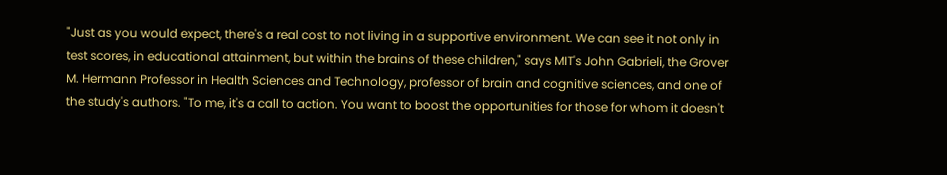"Just as you would expect, there's a real cost to not living in a supportive environment. We can see it not only in test scores, in educational attainment, but within the brains of these children," says MIT's John Gabrieli, the Grover M. Hermann Professor in Health Sciences and Technology, professor of brain and cognitive sciences, and one of the study's authors. "To me, it's a call to action. You want to boost the opportunities for those for whom it doesn't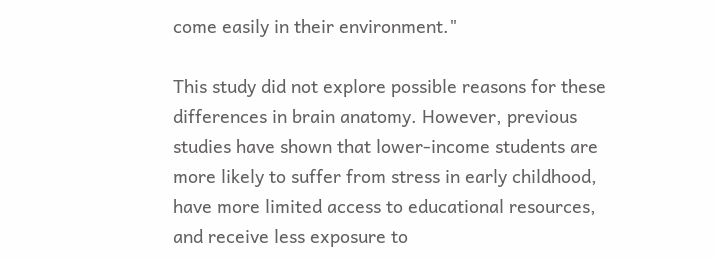come easily in their environment."

This study did not explore possible reasons for these differences in brain anatomy. However, previous studies have shown that lower-income students are more likely to suffer from stress in early childhood, have more limited access to educational resources, and receive less exposure to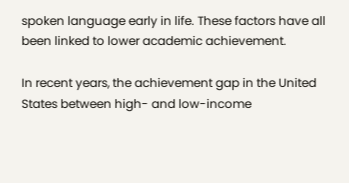spoken language early in life. These factors have all been linked to lower academic achievement.

In recent years, the achievement gap in the United States between high- and low-income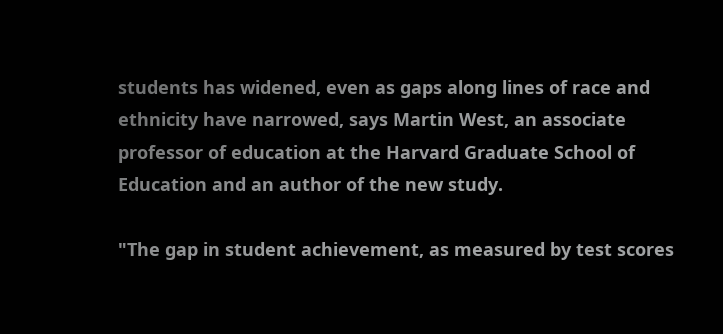students has widened, even as gaps along lines of race and ethnicity have narrowed, says Martin West, an associate professor of education at the Harvard Graduate School of Education and an author of the new study.

"The gap in student achievement, as measured by test scores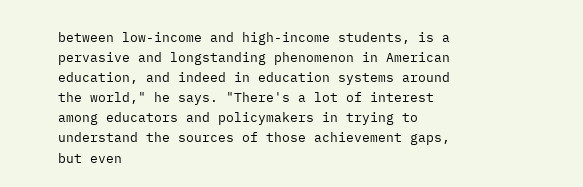between low-income and high-income students, is a pervasive and longstanding phenomenon in American education, and indeed in education systems around the world," he says. "There's a lot of interest among educators and policymakers in trying to understand the sources of those achievement gaps, but even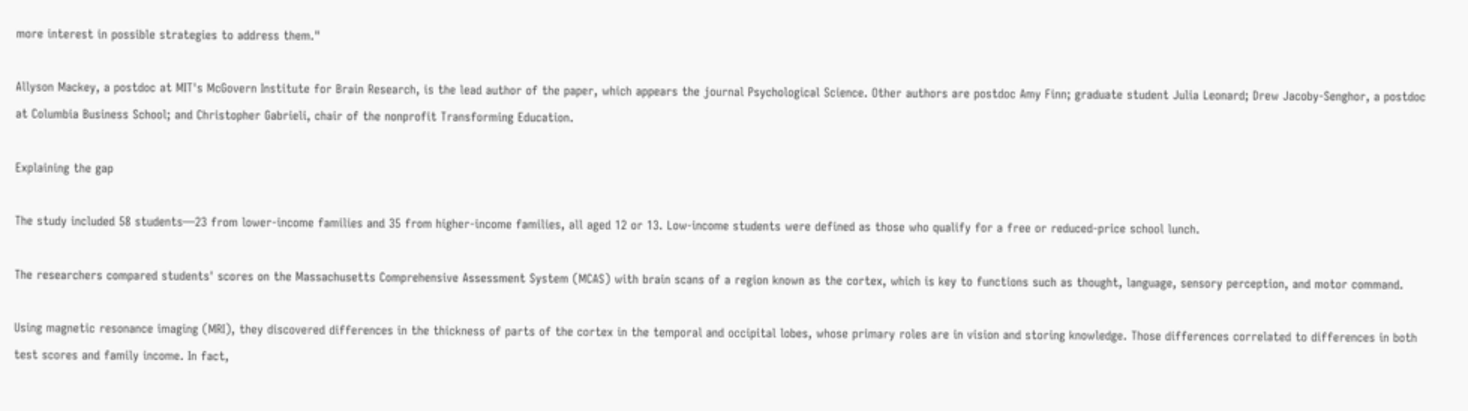more interest in possible strategies to address them."

Allyson Mackey, a postdoc at MIT's McGovern Institute for Brain Research, is the lead author of the paper, which appears the journal Psychological Science. Other authors are postdoc Amy Finn; graduate student Julia Leonard; Drew Jacoby-Senghor, a postdoc at Columbia Business School; and Christopher Gabrieli, chair of the nonprofit Transforming Education.

Explaining the gap

The study included 58 students—23 from lower-income families and 35 from higher-income families, all aged 12 or 13. Low-income students were defined as those who qualify for a free or reduced-price school lunch.

The researchers compared students' scores on the Massachusetts Comprehensive Assessment System (MCAS) with brain scans of a region known as the cortex, which is key to functions such as thought, language, sensory perception, and motor command.

Using magnetic resonance imaging (MRI), they discovered differences in the thickness of parts of the cortex in the temporal and occipital lobes, whose primary roles are in vision and storing knowledge. Those differences correlated to differences in both test scores and family income. In fact,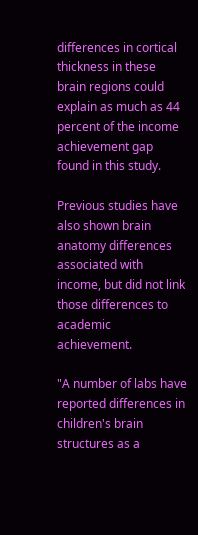differences in cortical thickness in these brain regions could explain as much as 44 percent of the income achievement gap found in this study.

Previous studies have also shown brain anatomy differences associated with income, but did not link those differences to academic achievement.

"A number of labs have reported differences in children's brain structures as a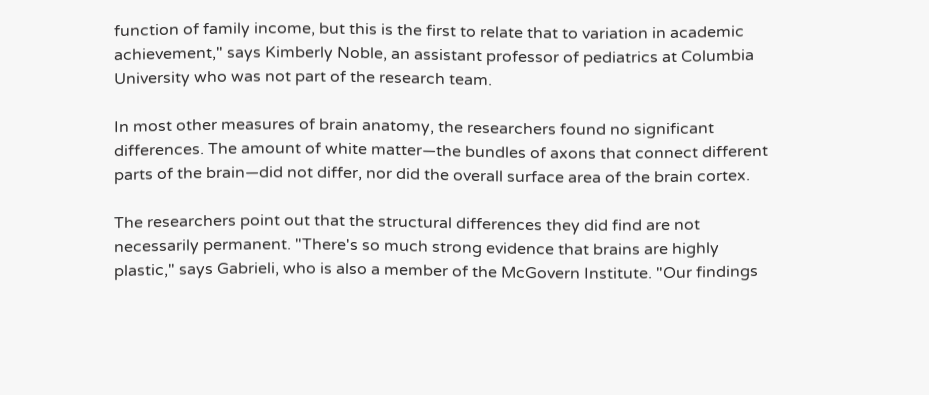function of family income, but this is the first to relate that to variation in academic achievement," says Kimberly Noble, an assistant professor of pediatrics at Columbia University who was not part of the research team.

In most other measures of brain anatomy, the researchers found no significant differences. The amount of white matter—the bundles of axons that connect different parts of the brain—did not differ, nor did the overall surface area of the brain cortex.

The researchers point out that the structural differences they did find are not necessarily permanent. "There's so much strong evidence that brains are highly plastic," says Gabrieli, who is also a member of the McGovern Institute. "Our findings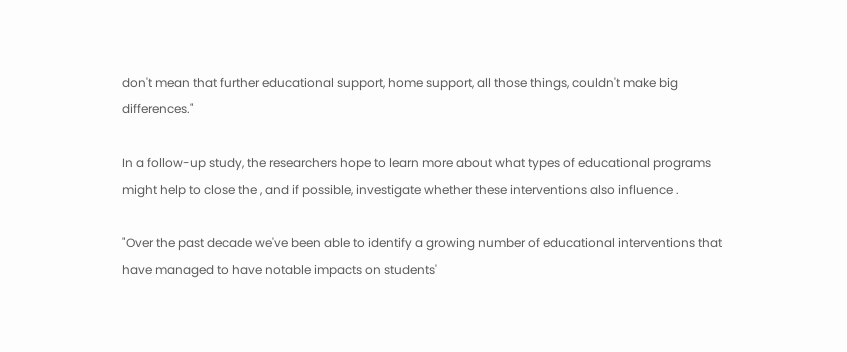don't mean that further educational support, home support, all those things, couldn't make big differences."

In a follow-up study, the researchers hope to learn more about what types of educational programs might help to close the , and if possible, investigate whether these interventions also influence .

"Over the past decade we've been able to identify a growing number of educational interventions that have managed to have notable impacts on students'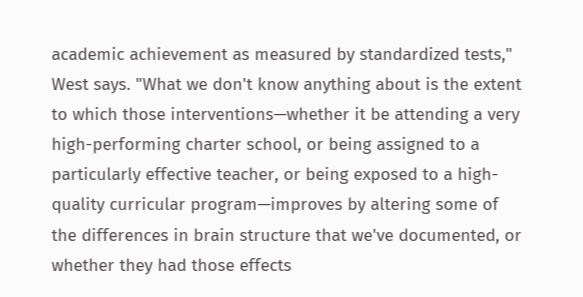academic achievement as measured by standardized tests," West says. "What we don't know anything about is the extent to which those interventions—whether it be attending a very high-performing charter school, or being assigned to a particularly effective teacher, or being exposed to a high-quality curricular program—improves by altering some of the differences in brain structure that we've documented, or whether they had those effects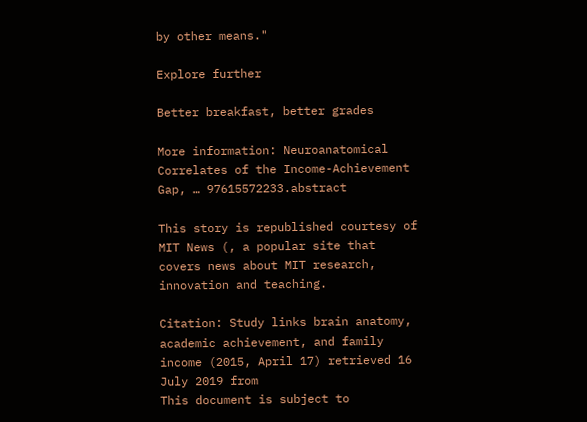by other means."

Explore further

Better breakfast, better grades

More information: Neuroanatomical Correlates of the Income-Achievement Gap, … 97615572233.abstract

This story is republished courtesy of MIT News (, a popular site that covers news about MIT research, innovation and teaching.

Citation: Study links brain anatomy, academic achievement, and family income (2015, April 17) retrieved 16 July 2019 from
This document is subject to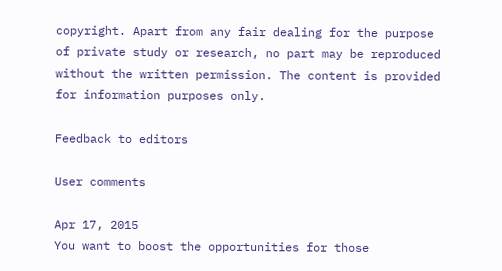copyright. Apart from any fair dealing for the purpose of private study or research, no part may be reproduced without the written permission. The content is provided for information purposes only.

Feedback to editors

User comments

Apr 17, 2015
You want to boost the opportunities for those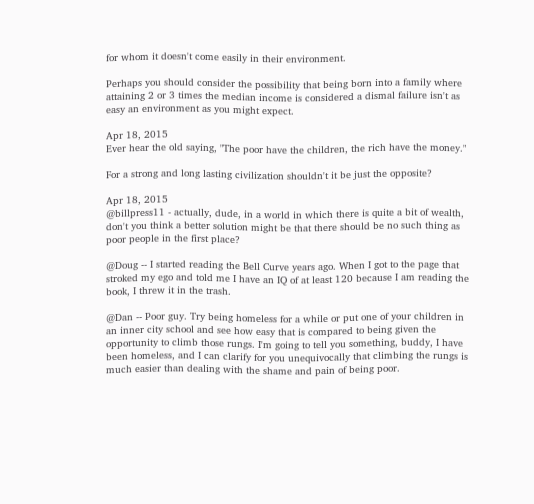for whom it doesn't come easily in their environment.

Perhaps you should consider the possibility that being born into a family where attaining 2 or 3 times the median income is considered a dismal failure isn't as easy an environment as you might expect.

Apr 18, 2015
Ever hear the old saying, "The poor have the children, the rich have the money."

For a strong and long lasting civilization shouldn't it be just the opposite?

Apr 18, 2015
@billpress11 - actually, dude, in a world in which there is quite a bit of wealth, don't you think a better solution might be that there should be no such thing as poor people in the first place?

@Doug -- I started reading the Bell Curve years ago. When I got to the page that stroked my ego and told me I have an IQ of at least 120 because I am reading the book, I threw it in the trash.

@Dan -- Poor guy. Try being homeless for a while or put one of your children in an inner city school and see how easy that is compared to being given the opportunity to climb those rungs. I'm going to tell you something, buddy, I have been homeless, and I can clarify for you unequivocally that climbing the rungs is much easier than dealing with the shame and pain of being poor.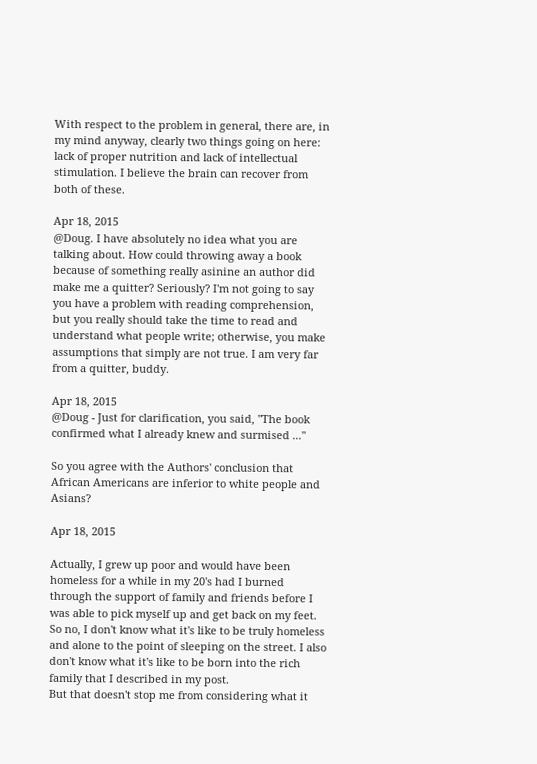With respect to the problem in general, there are, in my mind anyway, clearly two things going on here: lack of proper nutrition and lack of intellectual stimulation. I believe the brain can recover from both of these.

Apr 18, 2015
@Doug. I have absolutely no idea what you are talking about. How could throwing away a book because of something really asinine an author did make me a quitter? Seriously? I'm not going to say you have a problem with reading comprehension, but you really should take the time to read and understand what people write; otherwise, you make assumptions that simply are not true. I am very far from a quitter, buddy.

Apr 18, 2015
@Doug - Just for clarification, you said, "The book confirmed what I already knew and surmised ..."

So you agree with the Authors' conclusion that African Americans are inferior to white people and Asians?

Apr 18, 2015

Actually, I grew up poor and would have been homeless for a while in my 20's had I burned through the support of family and friends before I was able to pick myself up and get back on my feet. So no, I don't know what it's like to be truly homeless and alone to the point of sleeping on the street. I also don't know what it's like to be born into the rich family that I described in my post.
But that doesn't stop me from considering what it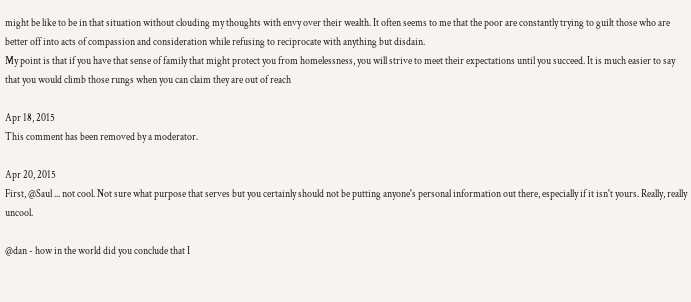might be like to be in that situation without clouding my thoughts with envy over their wealth. It often seems to me that the poor are constantly trying to guilt those who are better off into acts of compassion and consideration while refusing to reciprocate with anything but disdain.
My point is that if you have that sense of family that might protect you from homelessness, you will strive to meet their expectations until you succeed. It is much easier to say that you would climb those rungs when you can claim they are out of reach

Apr 18, 2015
This comment has been removed by a moderator.

Apr 20, 2015
First, @Saul ... not cool. Not sure what purpose that serves but you certainly should not be putting anyone's personal information out there, especially if it isn't yours. Really, really uncool.

@dan - how in the world did you conclude that I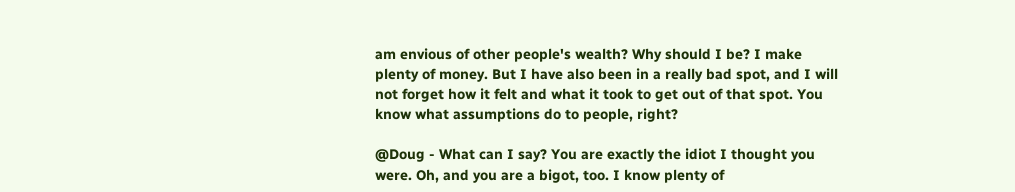am envious of other people's wealth? Why should I be? I make plenty of money. But I have also been in a really bad spot, and I will not forget how it felt and what it took to get out of that spot. You know what assumptions do to people, right?

@Doug - What can I say? You are exactly the idiot I thought you were. Oh, and you are a bigot, too. I know plenty of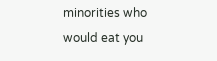minorities who would eat you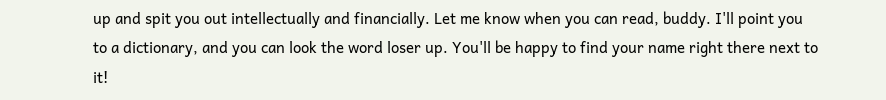up and spit you out intellectually and financially. Let me know when you can read, buddy. I'll point you to a dictionary, and you can look the word loser up. You'll be happy to find your name right there next to it!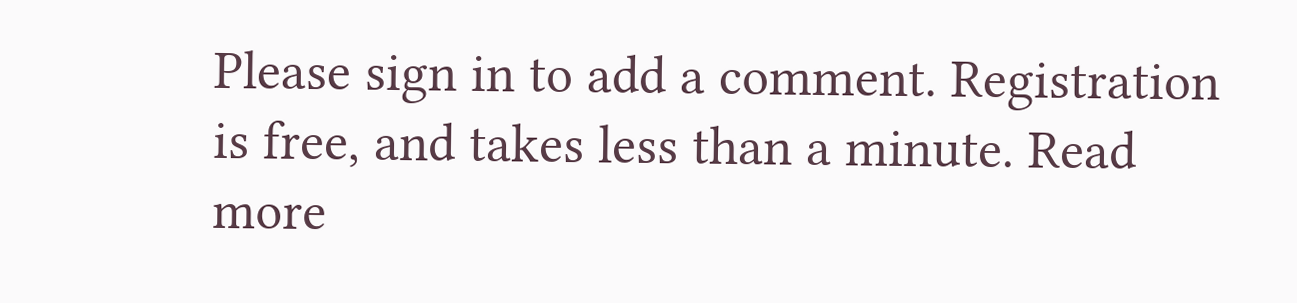Please sign in to add a comment. Registration is free, and takes less than a minute. Read more